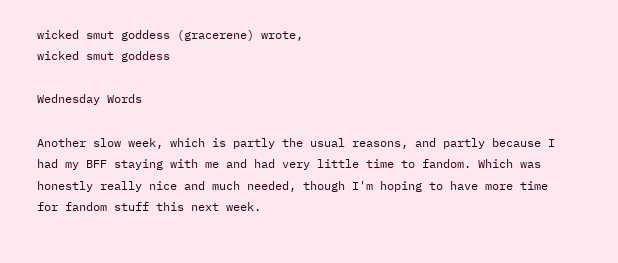wicked smut goddess (gracerene) wrote,
wicked smut goddess

Wednesday Words

Another slow week, which is partly the usual reasons, and partly because I had my BFF staying with me and had very little time to fandom. Which was honestly really nice and much needed, though I'm hoping to have more time for fandom stuff this next week.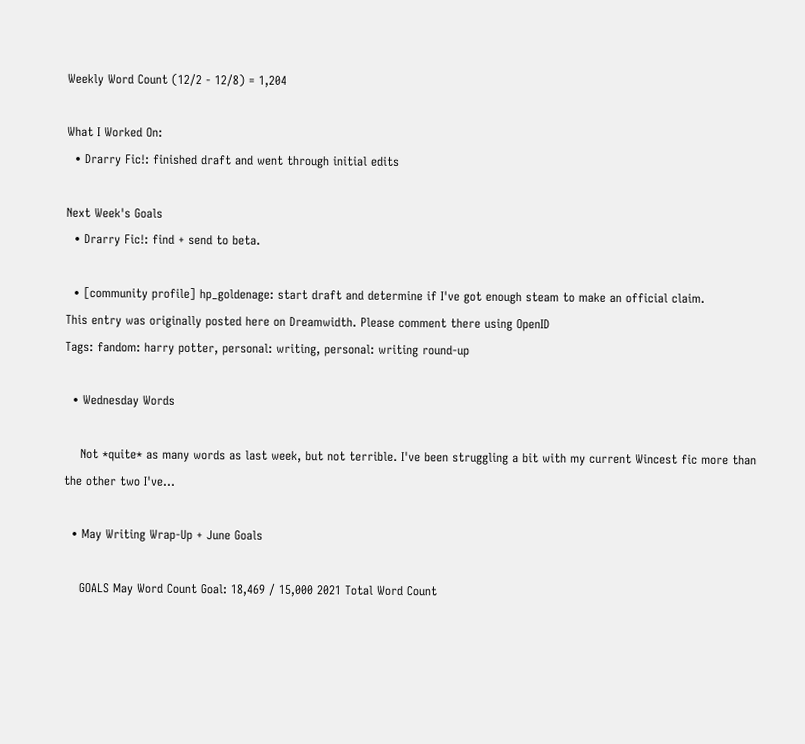Weekly Word Count (12/2 - 12/8) = 1,204

What I Worked On:
  • Drarry Fic!: finished draft and went through initial edits

Next Week's Goals
  • Drarry Fic!: find + send to beta.

  • [community profile] hp_goldenage: start draft and determine if I've got enough steam to make an official claim.
This entry was originally posted here on Dreamwidth. Please comment there using OpenID
Tags: fandom: harry potter, personal: writing, personal: writing round-up

  • Wednesday Words

    Not *quite* as many words as last week, but not terrible. I've been struggling a bit with my current Wincest fic more than the other two I've…

  • May Writing Wrap-Up + June Goals

    GOALS May Word Count Goal: 18,469 / 15,000 2021 Total Word Count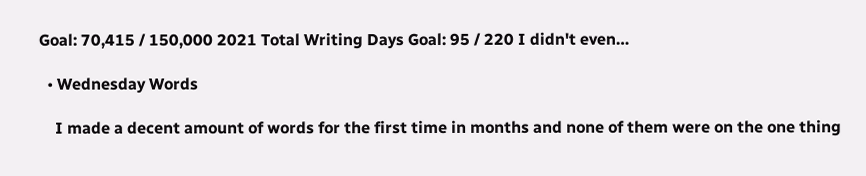Goal: 70,415 / 150,000 2021 Total Writing Days Goal: 95 / 220 I didn't even…

  • Wednesday Words

    I made a decent amount of words for the first time in months and none of them were on the one thing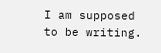I am supposed to be writing.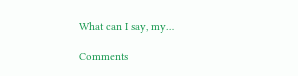What can I say, my…

Comments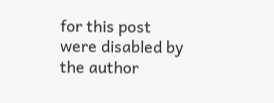for this post were disabled by the author